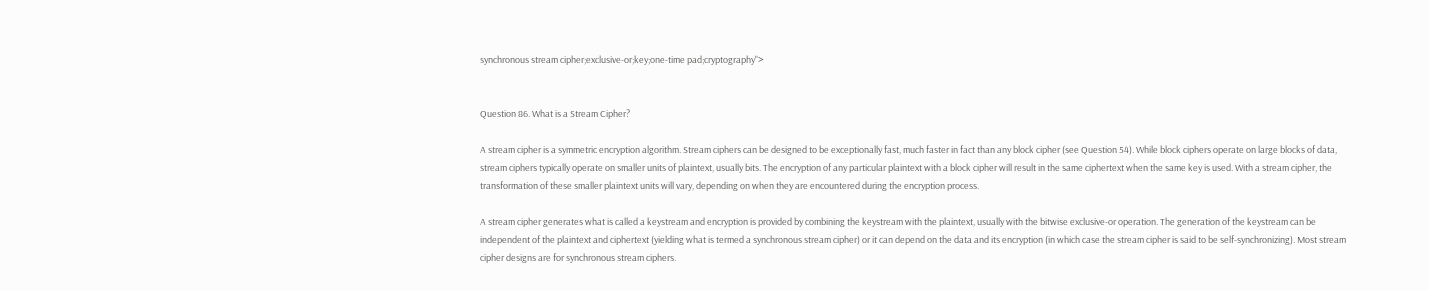synchronous stream cipher;exclusive-or;key;one-time pad;cryptography">


Question 86. What is a Stream Cipher?

A stream cipher is a symmetric encryption algorithm. Stream ciphers can be designed to be exceptionally fast, much faster in fact than any block cipher (see Question 54). While block ciphers operate on large blocks of data, stream ciphers typically operate on smaller units of plaintext, usually bits. The encryption of any particular plaintext with a block cipher will result in the same ciphertext when the same key is used. With a stream cipher, the transformation of these smaller plaintext units will vary, depending on when they are encountered during the encryption process.

A stream cipher generates what is called a keystream and encryption is provided by combining the keystream with the plaintext, usually with the bitwise exclusive-or operation. The generation of the keystream can be independent of the plaintext and ciphertext (yielding what is termed a synchronous stream cipher) or it can depend on the data and its encryption (in which case the stream cipher is said to be self-synchronizing). Most stream cipher designs are for synchronous stream ciphers.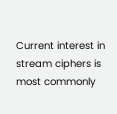Current interest in stream ciphers is most commonly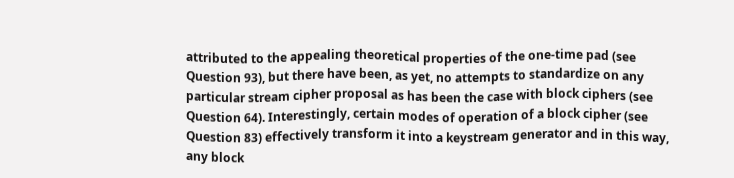attributed to the appealing theoretical properties of the one-time pad (see Question 93), but there have been, as yet, no attempts to standardize on any particular stream cipher proposal as has been the case with block ciphers (see Question 64). Interestingly, certain modes of operation of a block cipher (see Question 83) effectively transform it into a keystream generator and in this way, any block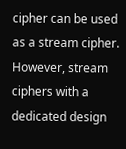cipher can be used as a stream cipher. However, stream ciphers with a dedicated design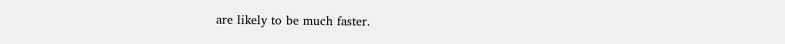are likely to be much faster.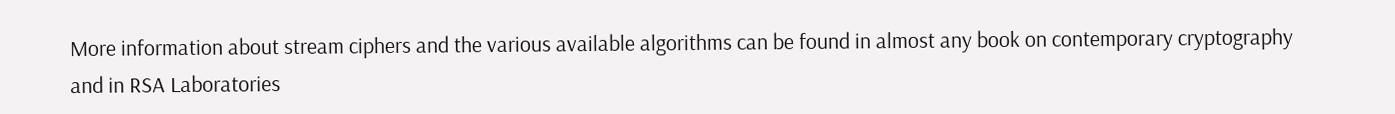More information about stream ciphers and the various available algorithms can be found in almost any book on contemporary cryptography and in RSA Laboratories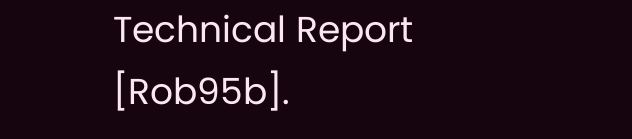Technical Report [Rob95b].